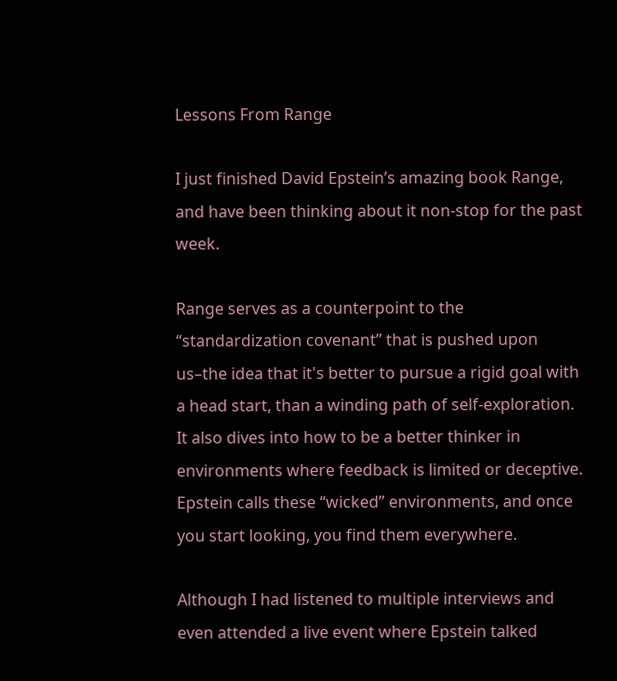Lessons From Range

I just finished David Epstein’s amazing book Range, and have been thinking about it non-stop for the past week.

Range serves as a counterpoint to the “standardization covenant” that is pushed upon us–the idea that it's better to pursue a rigid goal with a head start, than a winding path of self-exploration. It also dives into how to be a better thinker in environments where feedback is limited or deceptive. Epstein calls these “wicked” environments, and once you start looking, you find them everywhere.

Although I had listened to multiple interviews and even attended a live event where Epstein talked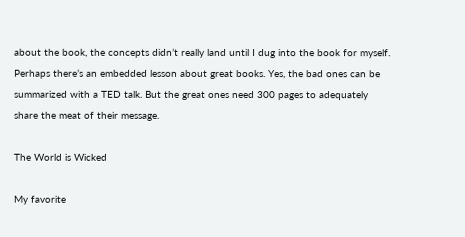about the book, the concepts didn’t really land until I dug into the book for myself. Perhaps there’s an embedded lesson about great books. Yes, the bad ones can be summarized with a TED talk. But the great ones need 300 pages to adequately share the meat of their message.

The World is Wicked

My favorite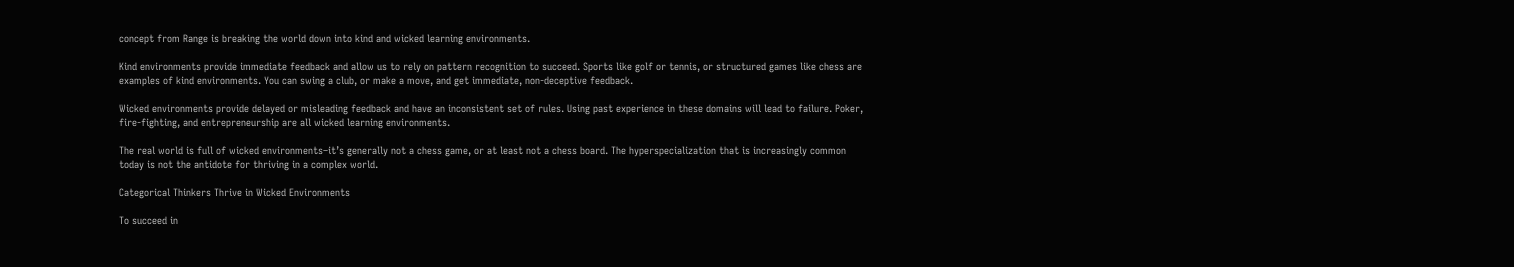concept from Range is breaking the world down into kind and wicked learning environments.

Kind environments provide immediate feedback and allow us to rely on pattern recognition to succeed. Sports like golf or tennis, or structured games like chess are examples of kind environments. You can swing a club, or make a move, and get immediate, non-deceptive feedback.

Wicked environments provide delayed or misleading feedback and have an inconsistent set of rules. Using past experience in these domains will lead to failure. Poker, fire-fighting, and entrepreneurship are all wicked learning environments.

The real world is full of wicked environments–it’s generally not a chess game, or at least not a chess board. The hyperspecialization that is increasingly common today is not the antidote for thriving in a complex world.

Categorical Thinkers Thrive in Wicked Environments

To succeed in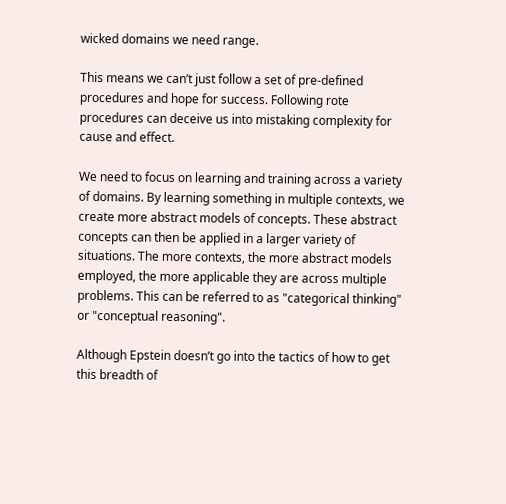wicked domains we need range.

This means we can’t just follow a set of pre-defined procedures and hope for success. Following rote procedures can deceive us into mistaking complexity for cause and effect.

We need to focus on learning and training across a variety of domains. By learning something in multiple contexts, we create more abstract models of concepts. These abstract concepts can then be applied in a larger variety of situations. The more contexts, the more abstract models employed, the more applicable they are across multiple problems. This can be referred to as "categorical thinking" or "conceptual reasoning".

Although Epstein doesn’t go into the tactics of how to get this breadth of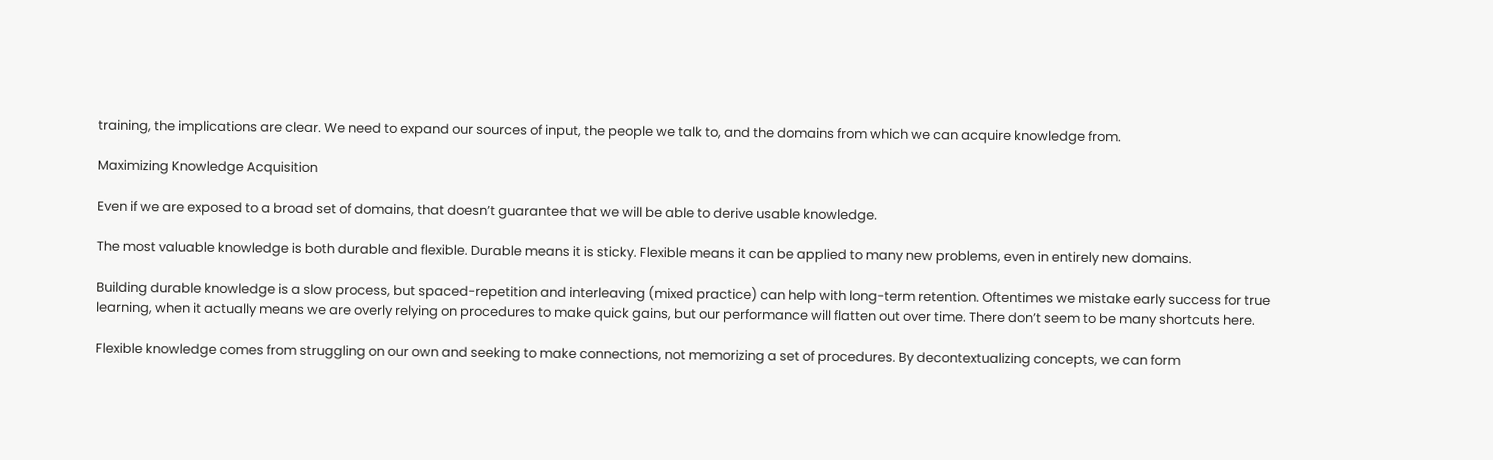training, the implications are clear. We need to expand our sources of input, the people we talk to, and the domains from which we can acquire knowledge from.

Maximizing Knowledge Acquisition

Even if we are exposed to a broad set of domains, that doesn’t guarantee that we will be able to derive usable knowledge.

The most valuable knowledge is both durable and flexible. Durable means it is sticky. Flexible means it can be applied to many new problems, even in entirely new domains.

Building durable knowledge is a slow process, but spaced-repetition and interleaving (mixed practice) can help with long-term retention. Oftentimes we mistake early success for true learning, when it actually means we are overly relying on procedures to make quick gains, but our performance will flatten out over time. There don’t seem to be many shortcuts here.

Flexible knowledge comes from struggling on our own and seeking to make connections, not memorizing a set of procedures. By decontextualizing concepts, we can form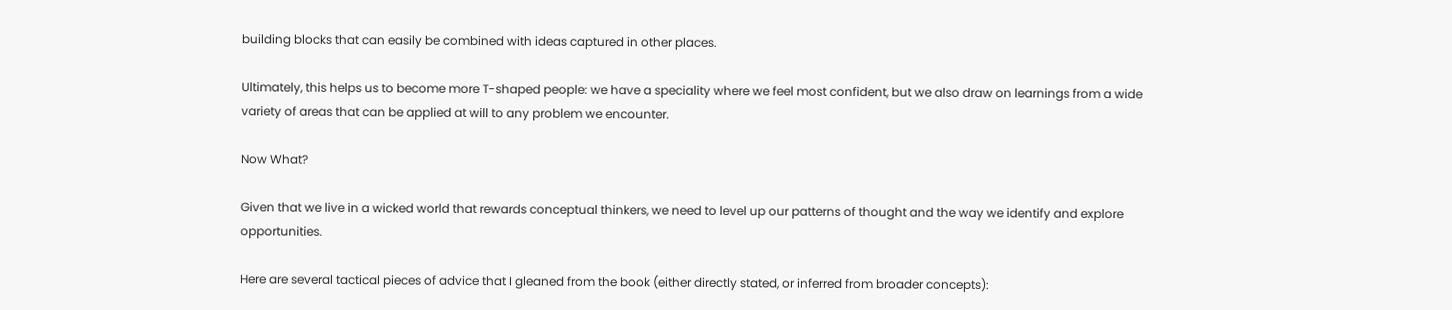building blocks that can easily be combined with ideas captured in other places.

Ultimately, this helps us to become more T-shaped people: we have a speciality where we feel most confident, but we also draw on learnings from a wide variety of areas that can be applied at will to any problem we encounter.

Now What?

Given that we live in a wicked world that rewards conceptual thinkers, we need to level up our patterns of thought and the way we identify and explore opportunities.

Here are several tactical pieces of advice that I gleaned from the book (either directly stated, or inferred from broader concepts):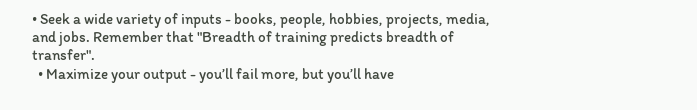• Seek a wide variety of inputs - books, people, hobbies, projects, media, and jobs. Remember that "Breadth of training predicts breadth of transfer".
  • Maximize your output - you’ll fail more, but you’ll have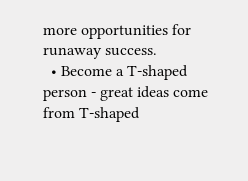more opportunities for runaway success.
  • Become a T-shaped person - great ideas come from T-shaped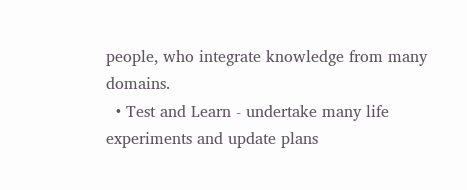people, who integrate knowledge from many domains.
  • Test and Learn - undertake many life experiments and update plans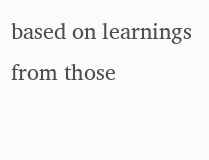based on learnings from those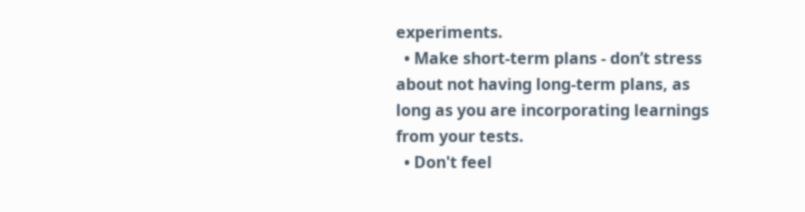experiments.
  • Make short-term plans - don’t stress about not having long-term plans, as long as you are incorporating learnings from your tests.
  • Don't feel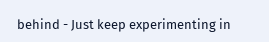behind - Just keep experimenting in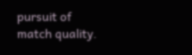pursuit of match quality.